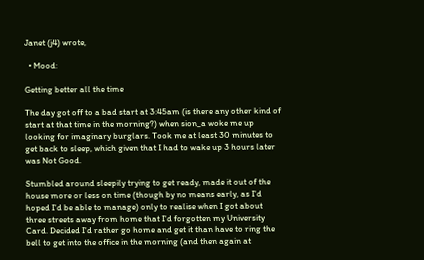Janet (j4) wrote,

  • Mood:

Getting better all the time

The day got off to a bad start at 3:45am (is there any other kind of start at that time in the morning?) when sion_a woke me up looking for imaginary burglars. Took me at least 30 minutes to get back to sleep, which given that I had to wake up 3 hours later was Not Good.

Stumbled around sleepily trying to get ready, made it out of the house more or less on time (though by no means early, as I'd hoped I'd be able to manage) only to realise when I got about three streets away from home that I'd forgotten my University Card. Decided I'd rather go home and get it than have to ring the bell to get into the office in the morning (and then again at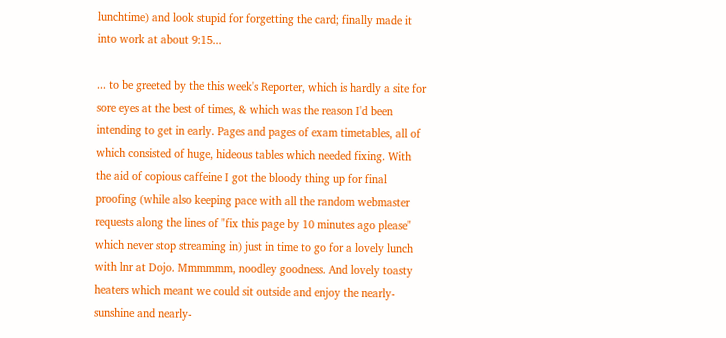lunchtime) and look stupid for forgetting the card; finally made it into work at about 9:15...

... to be greeted by the this week's Reporter, which is hardly a site for sore eyes at the best of times, & which was the reason I'd been intending to get in early. Pages and pages of exam timetables, all of which consisted of huge, hideous tables which needed fixing. With the aid of copious caffeine I got the bloody thing up for final proofing (while also keeping pace with all the random webmaster requests along the lines of "fix this page by 10 minutes ago please" which never stop streaming in) just in time to go for a lovely lunch with lnr at Dojo. Mmmmmm, noodley goodness. And lovely toasty heaters which meant we could sit outside and enjoy the nearly-sunshine and nearly-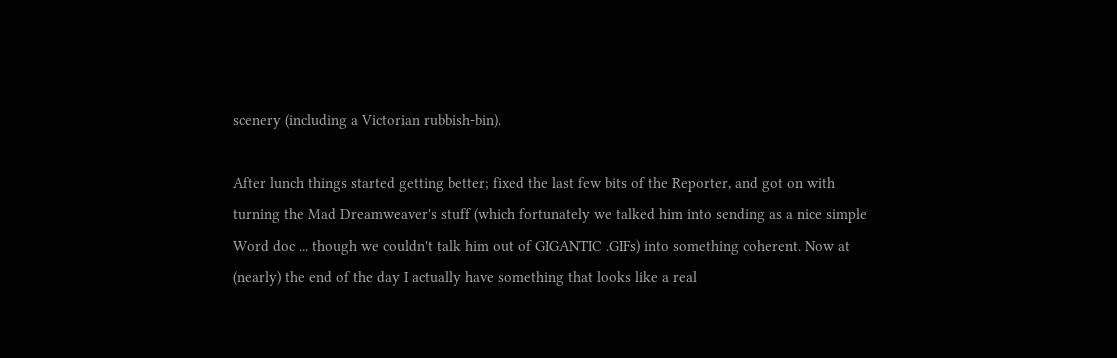scenery (including a Victorian rubbish-bin).

After lunch things started getting better; fixed the last few bits of the Reporter, and got on with turning the Mad Dreamweaver's stuff (which fortunately we talked him into sending as a nice simple Word doc ... though we couldn't talk him out of GIGANTIC .GIFs) into something coherent. Now at (nearly) the end of the day I actually have something that looks like a real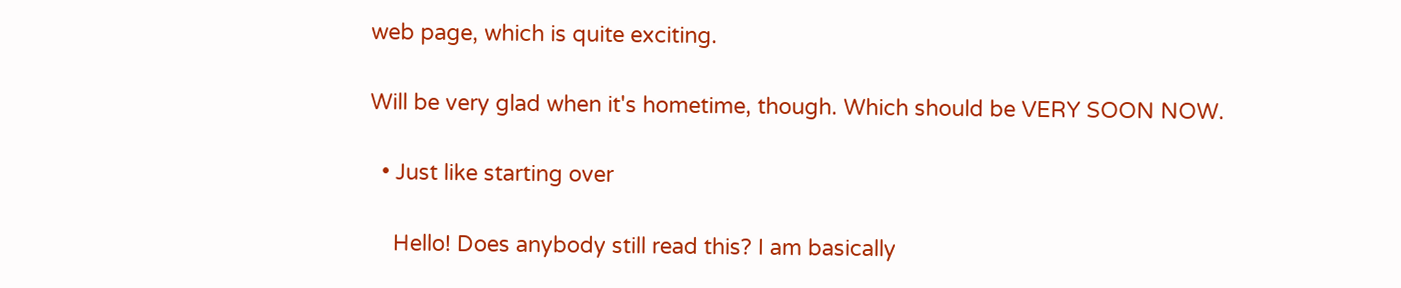web page, which is quite exciting.

Will be very glad when it's hometime, though. Which should be VERY SOON NOW.

  • Just like starting over

    Hello! Does anybody still read this? I am basically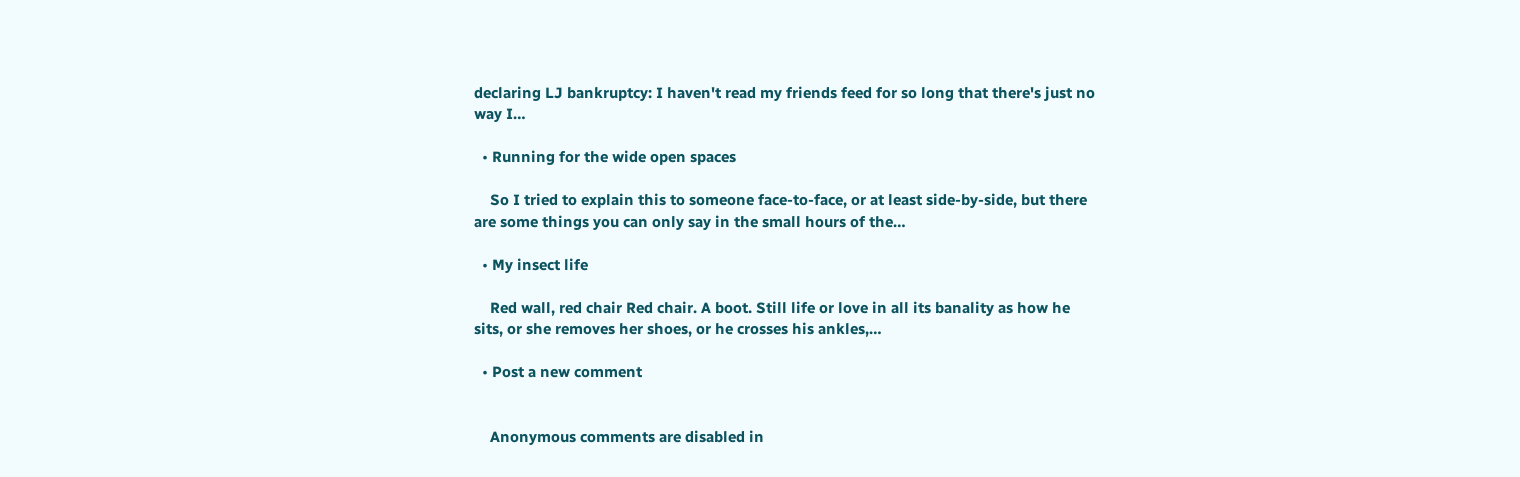declaring LJ bankruptcy: I haven't read my friends feed for so long that there's just no way I…

  • Running for the wide open spaces

    So I tried to explain this to someone face-to-face, or at least side-by-side, but there are some things you can only say in the small hours of the…

  • My insect life

    Red wall, red chair Red chair. A boot. Still life or love in all its banality as how he sits, or she removes her shoes, or he crosses his ankles,…

  • Post a new comment


    Anonymous comments are disabled in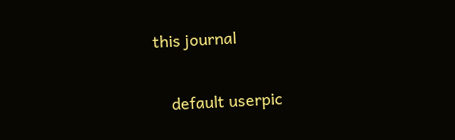this journal

    default userpic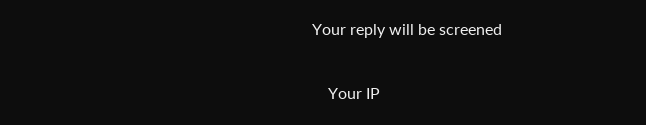Your reply will be screened

    Your IP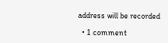address will be recorded

  • 1 comment